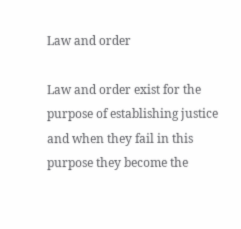Law and order

Law and order exist for the purpose of establishing justice and when they fail in this purpose they become the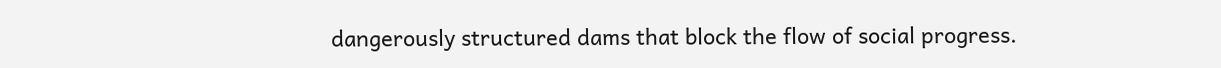dangerously structured dams that block the flow of social progress.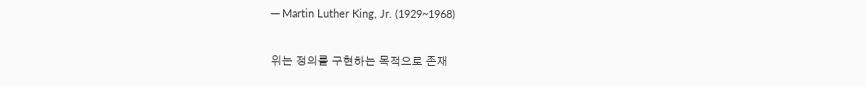─ Martin Luther King, Jr. (1929~1968)

위는 정의를 구현하는 목적으로 존재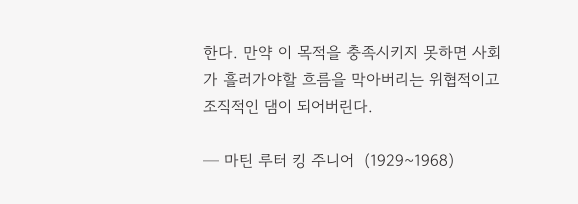한다. 만약 이 목적을 충족시키지 못하면 사회가 흘러가야할 흐름을 막아버리는 위협적이고 조직적인 댐이 되어버린다.

─ 마틴 루터 킹 주니어  (1929~1968)